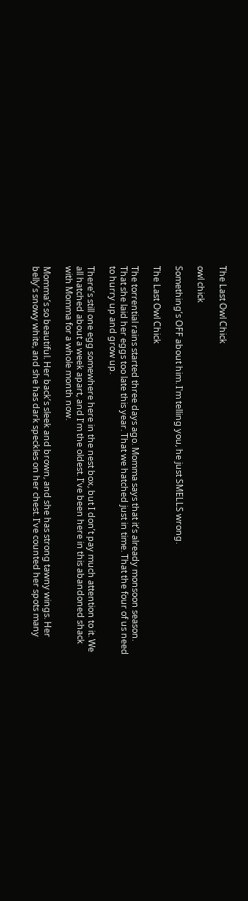The Last Owl Chick

owl chick

Something’s OFF about him. I'm telling you, he just SMELLS wrong.

The Last Owl Chick

The torrential rains started three days ago. Momma says that it’s already monsoon season. That she laid her eggs too late this year. That we hatched just in time. That the four of us need to hurry up and grow up.

There’s still one egg somewhere here in the nest box, but I don’t pay much attention to it. We all hatched about a week apart, and I’m the oldest. I’ve been here in this abandoned shack with Momma for a whole month now.

Momma’s so beautiful. Her back’s sleek and brown, and she has strong tawny wings. Her belly’s snowy white, and she has dark speckles on her chest. I’ve counted her spots many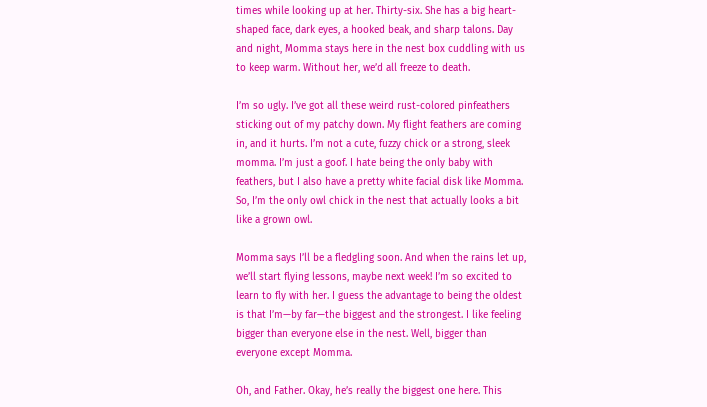times while looking up at her. Thirty-six. She has a big heart-shaped face, dark eyes, a hooked beak, and sharp talons. Day and night, Momma stays here in the nest box cuddling with us to keep warm. Without her, we’d all freeze to death.

I’m so ugly. I’ve got all these weird rust-colored pinfeathers sticking out of my patchy down. My flight feathers are coming in, and it hurts. I’m not a cute, fuzzy chick or a strong, sleek momma. I’m just a goof. I hate being the only baby with feathers, but I also have a pretty white facial disk like Momma. So, I’m the only owl chick in the nest that actually looks a bit like a grown owl.

Momma says I’ll be a fledgling soon. And when the rains let up, we’ll start flying lessons, maybe next week! I’m so excited to learn to fly with her. I guess the advantage to being the oldest is that I’m—by far—the biggest and the strongest. I like feeling bigger than everyone else in the nest. Well, bigger than everyone except Momma.

Oh, and Father. Okay, he’s really the biggest one here. This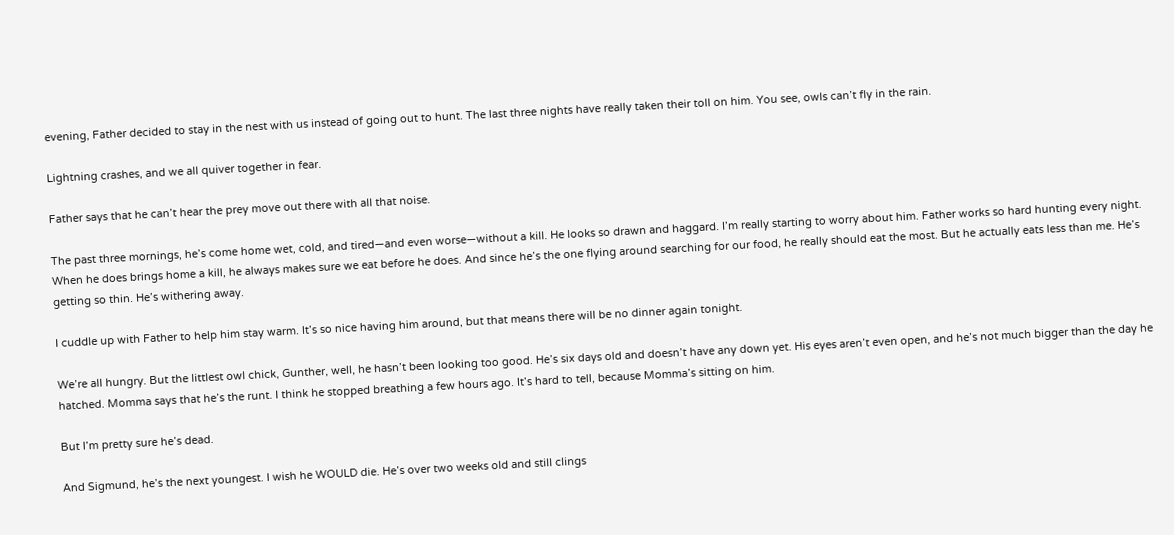evening, Father decided to stay in the nest with us instead of going out to hunt. The last three nights have really taken their toll on him. You see, owls can’t fly in the rain.

Lightning crashes, and we all quiver together in fear.

Father says that he can’t hear the prey move out there with all that noise.

The past three mornings, he’s come home wet, cold, and tired—and even worse—without a kill. He looks so drawn and haggard. I’m really starting to worry about him. Father works so hard hunting every night. When he does brings home a kill, he always makes sure we eat before he does. And since he’s the one flying around searching for our food, he really should eat the most. But he actually eats less than me. He’s getting so thin. He’s withering away.

I cuddle up with Father to help him stay warm. It’s so nice having him around, but that means there will be no dinner again tonight.

We’re all hungry. But the littlest owl chick, Gunther, well, he hasn’t been looking too good. He’s six days old and doesn’t have any down yet. His eyes aren’t even open, and he’s not much bigger than the day he hatched. Momma says that he’s the runt. I think he stopped breathing a few hours ago. It’s hard to tell, because Momma’s sitting on him.

But I’m pretty sure he’s dead.

And Sigmund, he’s the next youngest. I wish he WOULD die. He’s over two weeks old and still clings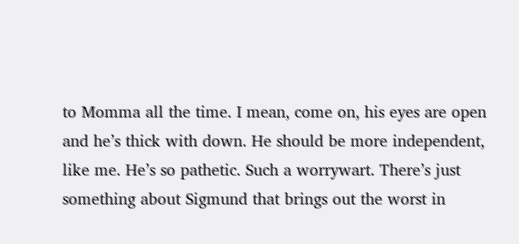to Momma all the time. I mean, come on, his eyes are open and he’s thick with down. He should be more independent, like me. He’s so pathetic. Such a worrywart. There’s just something about Sigmund that brings out the worst in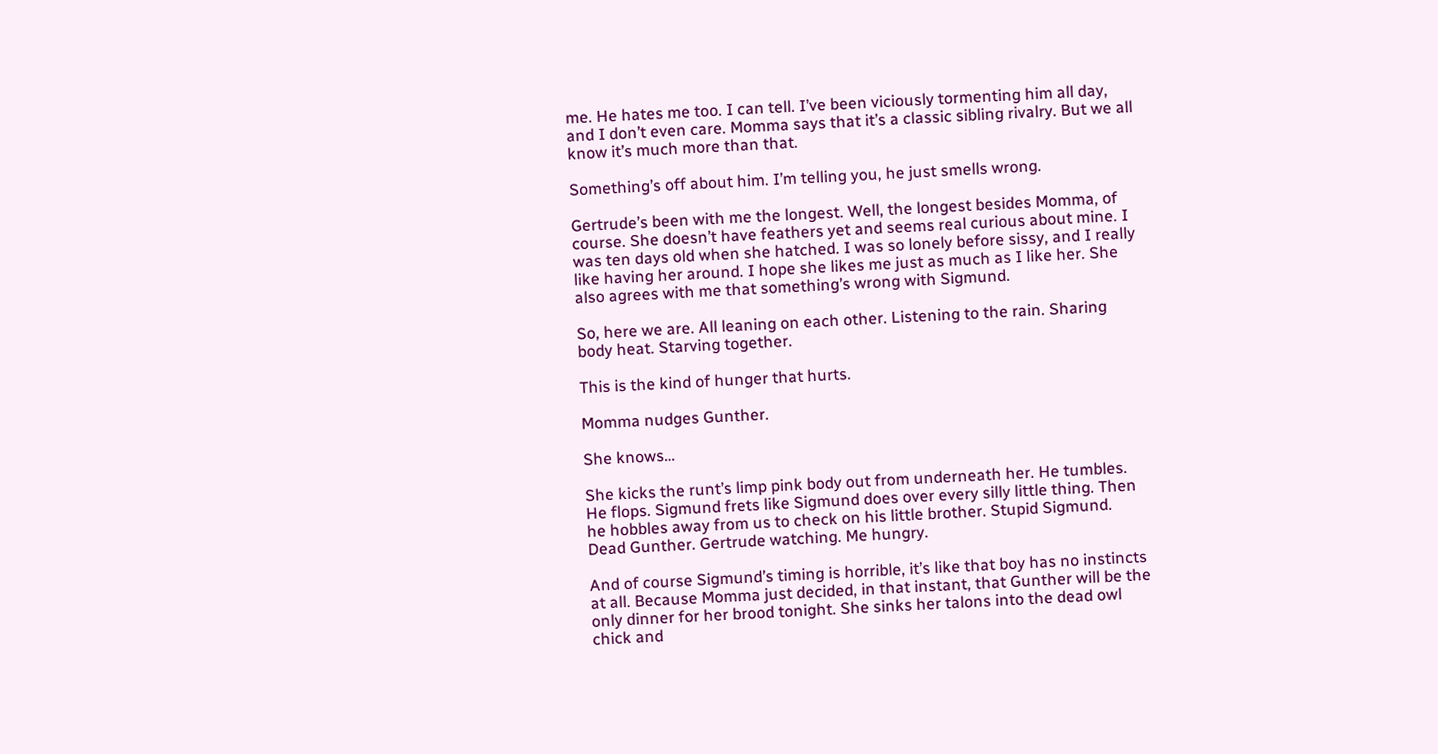me. He hates me too. I can tell. I’ve been viciously tormenting him all day, and I don’t even care. Momma says that it’s a classic sibling rivalry. But we all know it’s much more than that.

Something’s off about him. I’m telling you, he just smells wrong.

Gertrude’s been with me the longest. Well, the longest besides Momma, of course. She doesn’t have feathers yet and seems real curious about mine. I was ten days old when she hatched. I was so lonely before sissy, and I really like having her around. I hope she likes me just as much as I like her. She also agrees with me that something’s wrong with Sigmund.

So, here we are. All leaning on each other. Listening to the rain. Sharing body heat. Starving together.

This is the kind of hunger that hurts.

Momma nudges Gunther.

She knows…

She kicks the runt’s limp pink body out from underneath her. He tumbles. He flops. Sigmund frets like Sigmund does over every silly little thing. Then he hobbles away from us to check on his little brother. Stupid Sigmund. Dead Gunther. Gertrude watching. Me hungry.

And of course Sigmund’s timing is horrible, it’s like that boy has no instincts at all. Because Momma just decided, in that instant, that Gunther will be the only dinner for her brood tonight. She sinks her talons into the dead owl chick and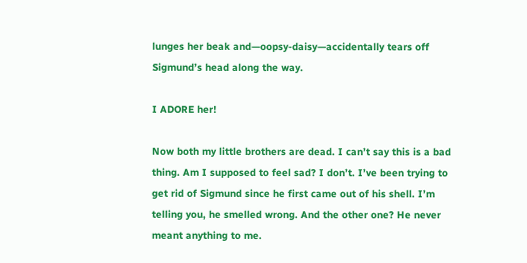lunges her beak and—oopsy-daisy—accidentally tears off Sigmund’s head along the way.

I ADORE her!

Now both my little brothers are dead. I can’t say this is a bad thing. Am I supposed to feel sad? I don’t. I’ve been trying to get rid of Sigmund since he first came out of his shell. I’m telling you, he smelled wrong. And the other one? He never meant anything to me.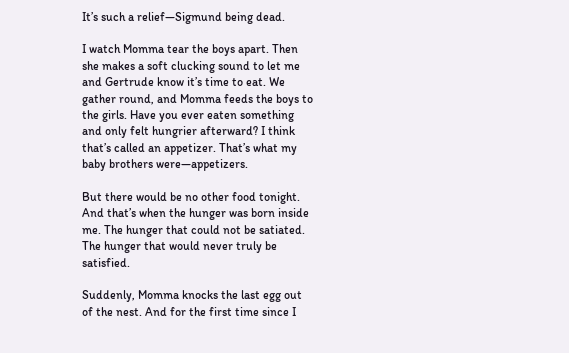It’s such a relief—Sigmund being dead.

I watch Momma tear the boys apart. Then she makes a soft clucking sound to let me and Gertrude know it’s time to eat. We gather round, and Momma feeds the boys to the girls. Have you ever eaten something and only felt hungrier afterward? I think that’s called an appetizer. That’s what my baby brothers were—appetizers.

But there would be no other food tonight. And that’s when the hunger was born inside me. The hunger that could not be satiated. The hunger that would never truly be satisfied.

Suddenly, Momma knocks the last egg out of the nest. And for the first time since I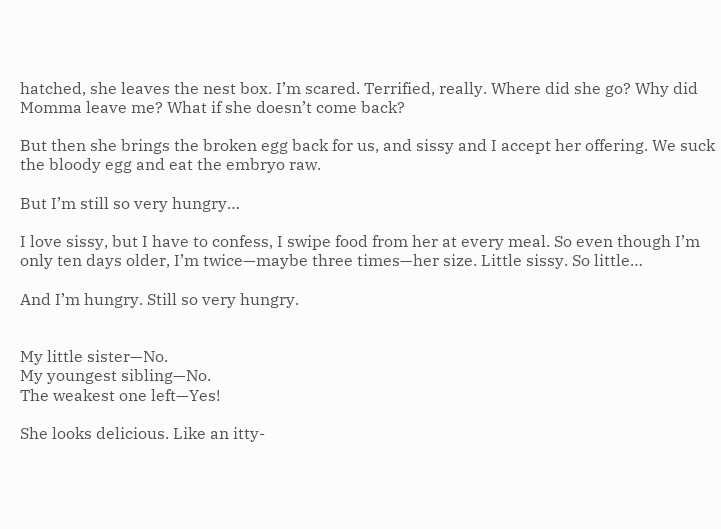hatched, she leaves the nest box. I’m scared. Terrified, really. Where did she go? Why did Momma leave me? What if she doesn’t come back?

But then she brings the broken egg back for us, and sissy and I accept her offering. We suck the bloody egg and eat the embryo raw.

But I’m still so very hungry…

I love sissy, but I have to confess, I swipe food from her at every meal. So even though I’m only ten days older, I’m twice—maybe three times—her size. Little sissy. So little…

And I’m hungry. Still so very hungry.


My little sister—No.
My youngest sibling—No.
The weakest one left—Yes!

She looks delicious. Like an itty-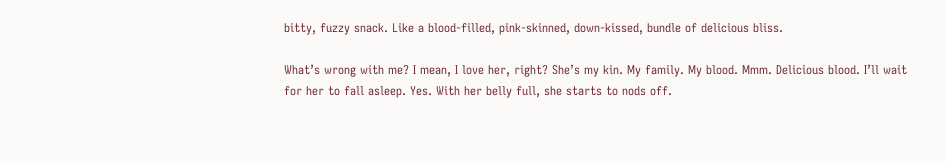bitty, fuzzy snack. Like a blood-filled, pink-skinned, down-kissed, bundle of delicious bliss.

What’s wrong with me? I mean, I love her, right? She’s my kin. My family. My blood. Mmm. Delicious blood. I’ll wait for her to fall asleep. Yes. With her belly full, she starts to nods off.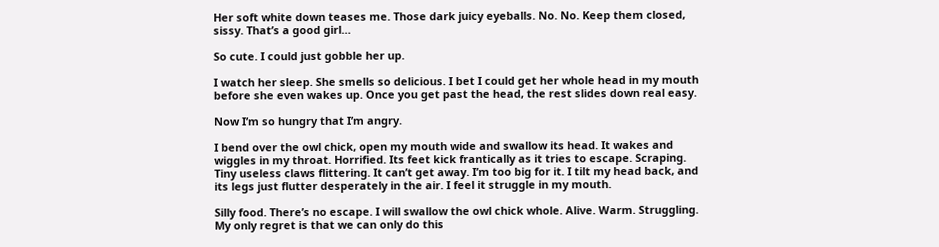Her soft white down teases me. Those dark juicy eyeballs. No. No. Keep them closed, sissy. That’s a good girl…

So cute. I could just gobble her up.

I watch her sleep. She smells so delicious. I bet I could get her whole head in my mouth before she even wakes up. Once you get past the head, the rest slides down real easy.

Now I’m so hungry that I’m angry.

I bend over the owl chick, open my mouth wide and swallow its head. It wakes and wiggles in my throat. Horrified. Its feet kick frantically as it tries to escape. Scraping. Tiny useless claws flittering. It can’t get away. I’m too big for it. I tilt my head back, and its legs just flutter desperately in the air. I feel it struggle in my mouth.

Silly food. There’s no escape. I will swallow the owl chick whole. Alive. Warm. Struggling. My only regret is that we can only do this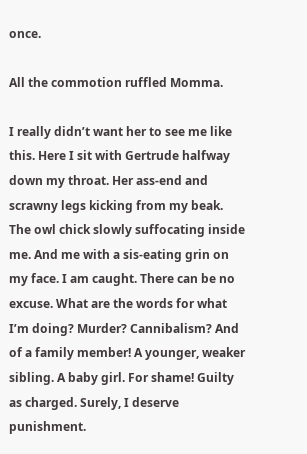once.

All the commotion ruffled Momma.

I really didn’t want her to see me like this. Here I sit with Gertrude halfway down my throat. Her ass-end and scrawny legs kicking from my beak. The owl chick slowly suffocating inside me. And me with a sis-eating grin on my face. I am caught. There can be no excuse. What are the words for what I’m doing? Murder? Cannibalism? And of a family member! A younger, weaker sibling. A baby girl. For shame! Guilty as charged. Surely, I deserve punishment.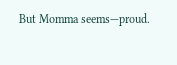But Momma seems—proud.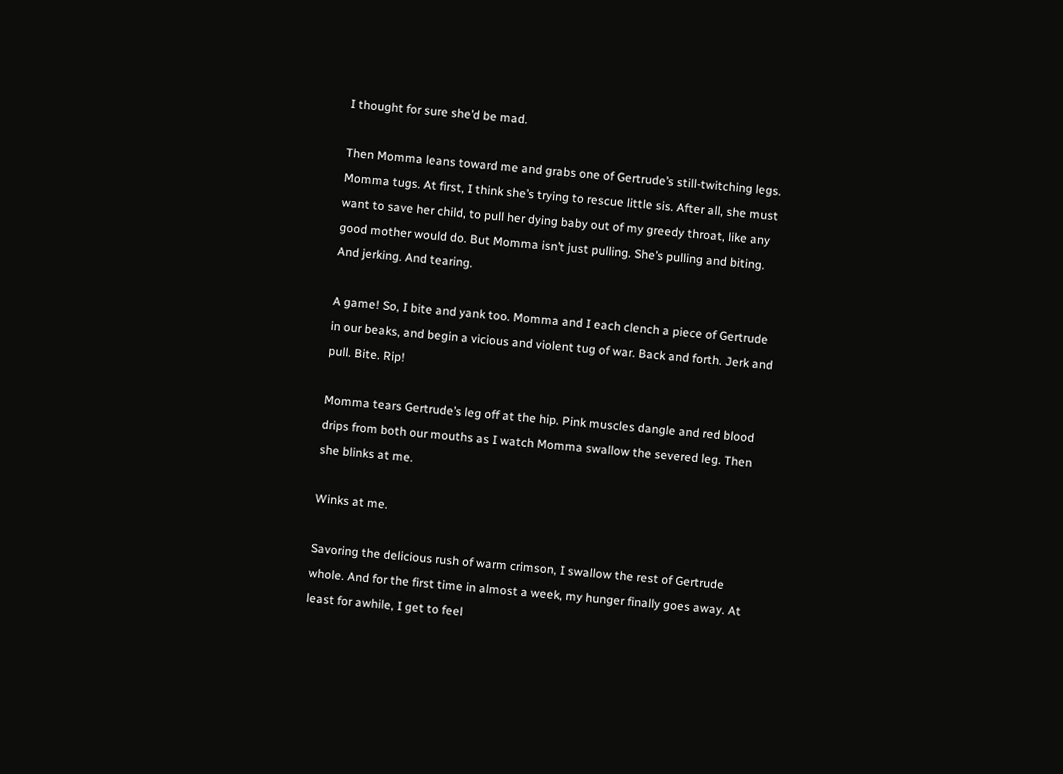I thought for sure she’d be mad.

Then Momma leans toward me and grabs one of Gertrude’s still-twitching legs. Momma tugs. At first, I think she’s trying to rescue little sis. After all, she must want to save her child, to pull her dying baby out of my greedy throat, like any good mother would do. But Momma isn’t just pulling. She’s pulling and biting. And jerking. And tearing.

A game! So, I bite and yank too. Momma and I each clench a piece of Gertrude in our beaks, and begin a vicious and violent tug of war. Back and forth. Jerk and pull. Bite. Rip!

Momma tears Gertrude’s leg off at the hip. Pink muscles dangle and red blood drips from both our mouths as I watch Momma swallow the severed leg. Then she blinks at me.

Winks at me.

Savoring the delicious rush of warm crimson, I swallow the rest of Gertrude whole. And for the first time in almost a week, my hunger finally goes away. At least for awhile, I get to feel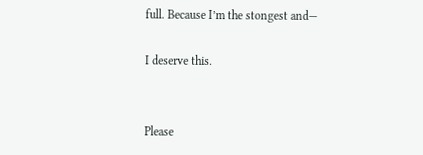full. Because I’m the stongest and—

I deserve this.


Please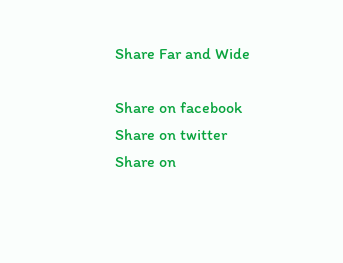Share Far and Wide

Share on facebook
Share on twitter
Share on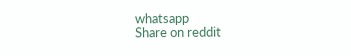whatsapp
Share on reddit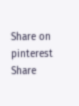Share on pinterest
Share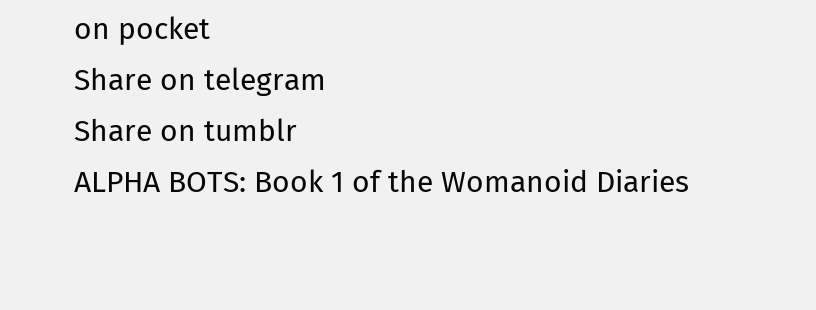on pocket
Share on telegram
Share on tumblr
ALPHA BOTS: Book 1 of the Womanoid Diaries